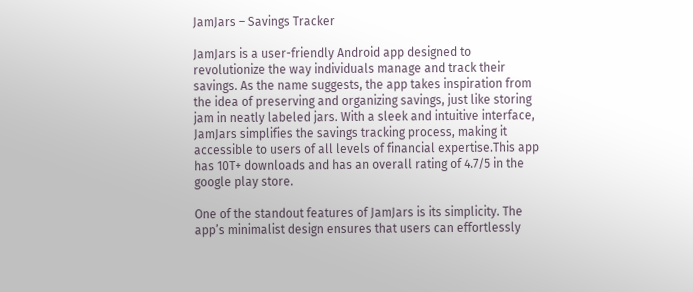JamJars – Savings Tracker

JamJars is a user-friendly Android app designed to revolutionize the way individuals manage and track their savings. As the name suggests, the app takes inspiration from the idea of preserving and organizing savings, just like storing jam in neatly labeled jars. With a sleek and intuitive interface, JamJars simplifies the savings tracking process, making it accessible to users of all levels of financial expertise.This app has 10T+ downloads and has an overall rating of 4.7/5 in the google play store.

One of the standout features of JamJars is its simplicity. The app’s minimalist design ensures that users can effortlessly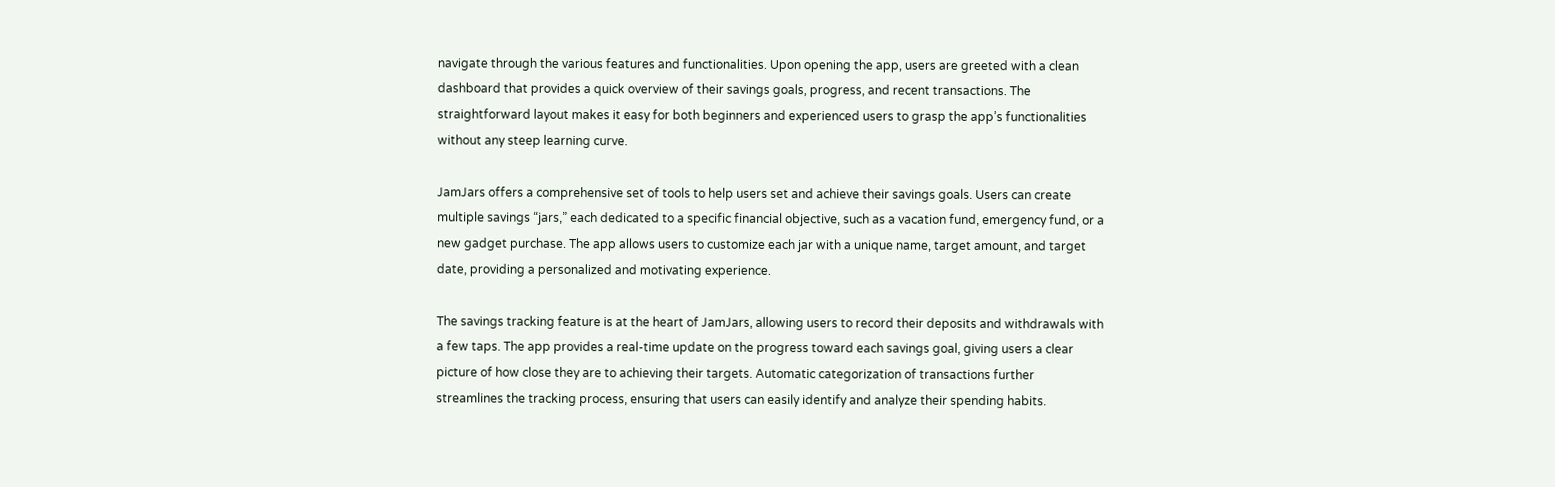navigate through the various features and functionalities. Upon opening the app, users are greeted with a clean dashboard that provides a quick overview of their savings goals, progress, and recent transactions. The straightforward layout makes it easy for both beginners and experienced users to grasp the app’s functionalities without any steep learning curve.

JamJars offers a comprehensive set of tools to help users set and achieve their savings goals. Users can create multiple savings “jars,” each dedicated to a specific financial objective, such as a vacation fund, emergency fund, or a new gadget purchase. The app allows users to customize each jar with a unique name, target amount, and target date, providing a personalized and motivating experience.

The savings tracking feature is at the heart of JamJars, allowing users to record their deposits and withdrawals with a few taps. The app provides a real-time update on the progress toward each savings goal, giving users a clear picture of how close they are to achieving their targets. Automatic categorization of transactions further streamlines the tracking process, ensuring that users can easily identify and analyze their spending habits.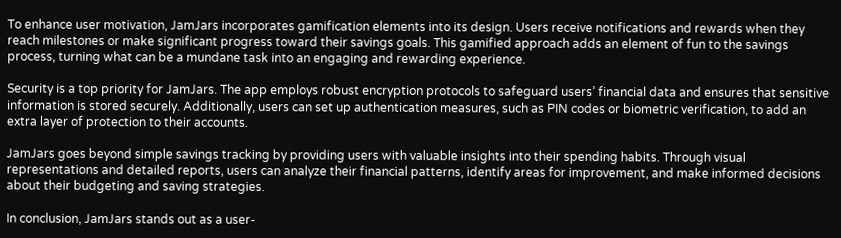To enhance user motivation, JamJars incorporates gamification elements into its design. Users receive notifications and rewards when they reach milestones or make significant progress toward their savings goals. This gamified approach adds an element of fun to the savings process, turning what can be a mundane task into an engaging and rewarding experience.

Security is a top priority for JamJars. The app employs robust encryption protocols to safeguard users’ financial data and ensures that sensitive information is stored securely. Additionally, users can set up authentication measures, such as PIN codes or biometric verification, to add an extra layer of protection to their accounts.

JamJars goes beyond simple savings tracking by providing users with valuable insights into their spending habits. Through visual representations and detailed reports, users can analyze their financial patterns, identify areas for improvement, and make informed decisions about their budgeting and saving strategies.

In conclusion, JamJars stands out as a user-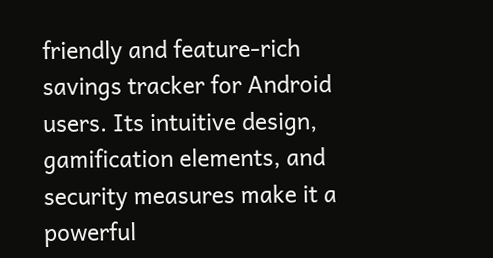friendly and feature-rich savings tracker for Android users. Its intuitive design, gamification elements, and security measures make it a powerful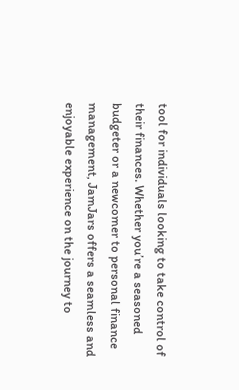tool for individuals looking to take control of their finances. Whether you’re a seasoned budgeter or a newcomer to personal finance management, JamJars offers a seamless and enjoyable experience on the journey to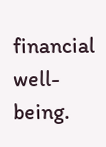financial well-being.